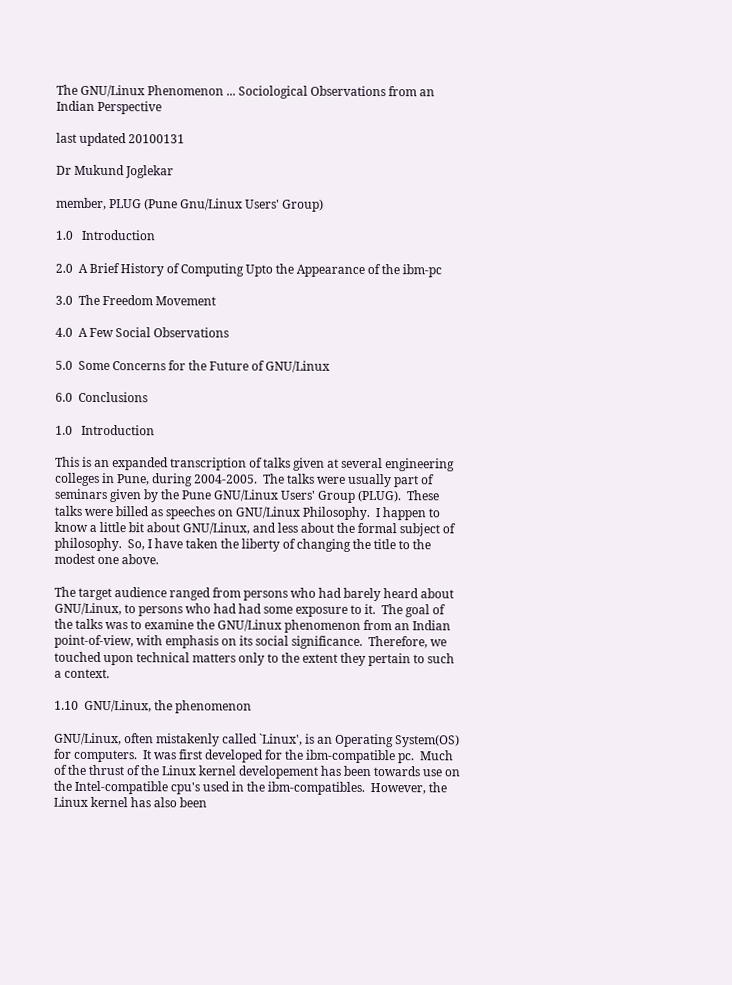The GNU/Linux Phenomenon ... Sociological Observations from an Indian Perspective

last updated 20100131

Dr Mukund Joglekar

member, PLUG (Pune Gnu/Linux Users' Group)

1.0   Introduction

2.0  A Brief History of Computing Upto the Appearance of the ibm-pc

3.0  The Freedom Movement

4.0  A Few Social Observations

5.0  Some Concerns for the Future of GNU/Linux

6.0  Conclusions

1.0   Introduction

This is an expanded transcription of talks given at several engineering colleges in Pune, during 2004-2005.  The talks were usually part of seminars given by the Pune GNU/Linux Users' Group (PLUG).  These talks were billed as speeches on GNU/Linux Philosophy.  I happen to know a little bit about GNU/Linux, and less about the formal subject of philosophy.  So, I have taken the liberty of changing the title to the modest one above.

The target audience ranged from persons who had barely heard about GNU/Linux, to persons who had had some exposure to it.  The goal of the talks was to examine the GNU/Linux phenomenon from an Indian point-of-view, with emphasis on its social significance.  Therefore, we touched upon technical matters only to the extent they pertain to such a context.

1.10  GNU/Linux, the phenomenon

GNU/Linux, often mistakenly called `Linux', is an Operating System(OS) for computers.  It was first developed for the ibm-compatible pc.  Much of the thrust of the Linux kernel developement has been towards use on the Intel-compatible cpu's used in the ibm-compatibles.  However, the Linux kernel has also been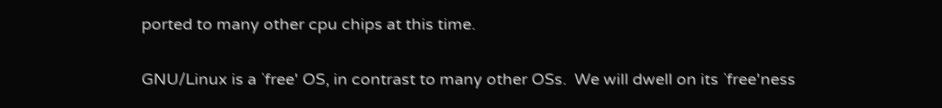ported to many other cpu chips at this time.

GNU/Linux is a `free' OS, in contrast to many other OSs.  We will dwell on its `free'ness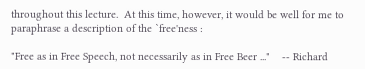throughout this lecture.  At this time, however, it would be well for me to paraphrase a description of the `free'ness :

"Free as in Free Speech, not necessarily as in Free Beer ..."    -- Richard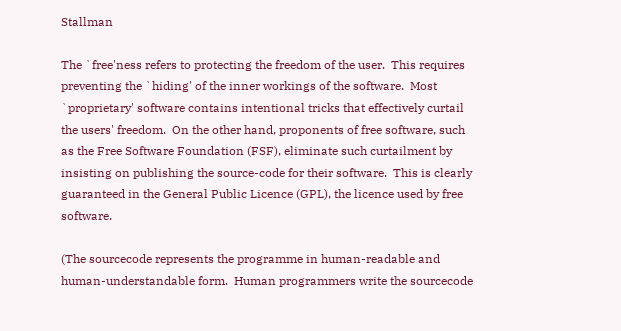Stallman

The `free'ness refers to protecting the freedom of the user.  This requires preventing the `hiding' of the inner workings of the software.  Most `proprietary' software contains intentional tricks that effectively curtail the users' freedom.  On the other hand, proponents of free software, such as the Free Software Foundation (FSF), eliminate such curtailment by insisting on publishing the source-code for their software.  This is clearly guaranteed in the General Public Licence (GPL), the licence used by free software.

(The sourcecode represents the programme in human-readable and human-understandable form.  Human programmers write the sourcecode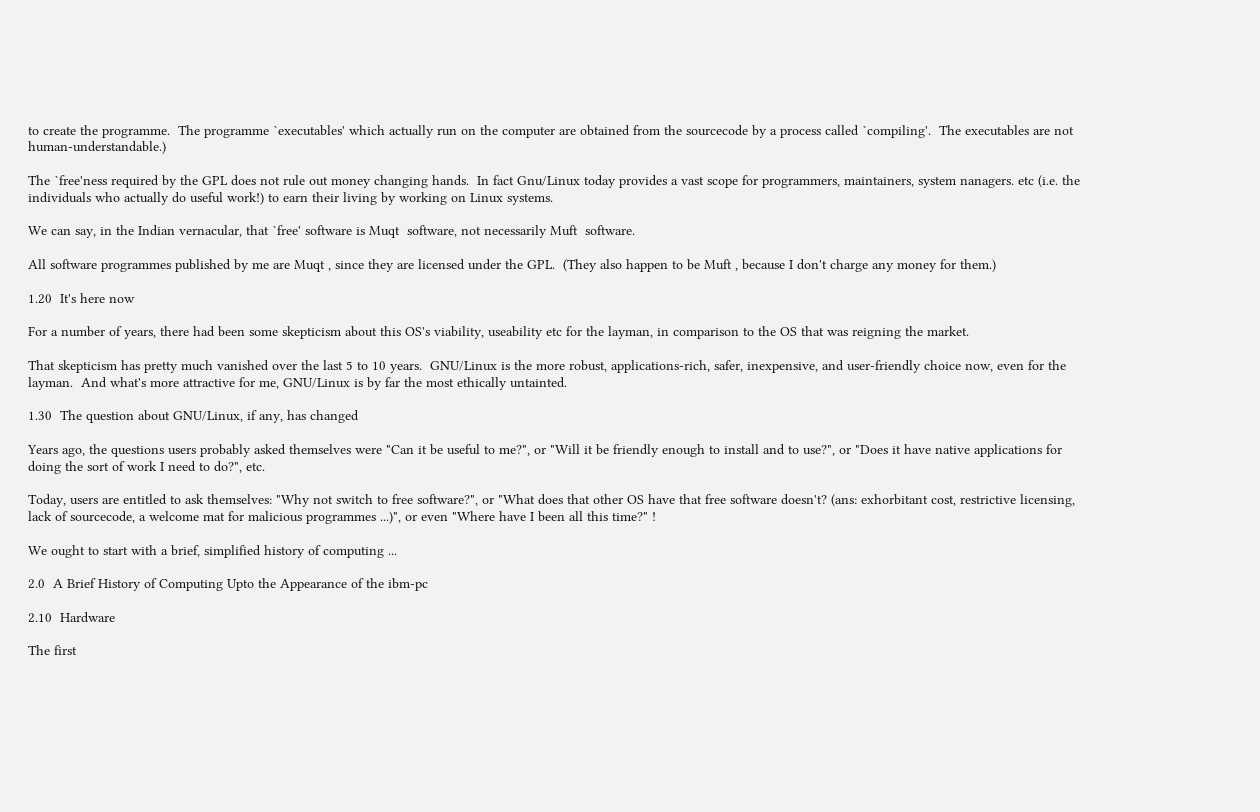to create the programme.  The programme `executables' which actually run on the computer are obtained from the sourcecode by a process called `compiling'.  The executables are not human-understandable.)

The `free'ness required by the GPL does not rule out money changing hands.  In fact Gnu/Linux today provides a vast scope for programmers, maintainers, system nanagers. etc (i.e. the individuals who actually do useful work!) to earn their living by working on Linux systems.

We can say, in the Indian vernacular, that `free' software is Muqt  software, not necessarily Muft  software.

All software programmes published by me are Muqt , since they are licensed under the GPL.  (They also happen to be Muft , because I don't charge any money for them.)

1.20  It's here now

For a number of years, there had been some skepticism about this OS's viability, useability etc for the layman, in comparison to the OS that was reigning the market.

That skepticism has pretty much vanished over the last 5 to 10 years.  GNU/Linux is the more robust, applications-rich, safer, inexpensive, and user-friendly choice now, even for the layman.  And what's more attractive for me, GNU/Linux is by far the most ethically untainted.

1.30  The question about GNU/Linux, if any, has changed

Years ago, the questions users probably asked themselves were "Can it be useful to me?", or "Will it be friendly enough to install and to use?", or "Does it have native applications for doing the sort of work I need to do?", etc.

Today, users are entitled to ask themselves: "Why not switch to free software?", or "What does that other OS have that free software doesn't? (ans: exhorbitant cost, restrictive licensing, lack of sourcecode, a welcome mat for malicious programmes ...)", or even "Where have I been all this time?" !

We ought to start with a brief, simplified history of computing ...

2.0  A Brief History of Computing Upto the Appearance of the ibm-pc

2.10  Hardware

The first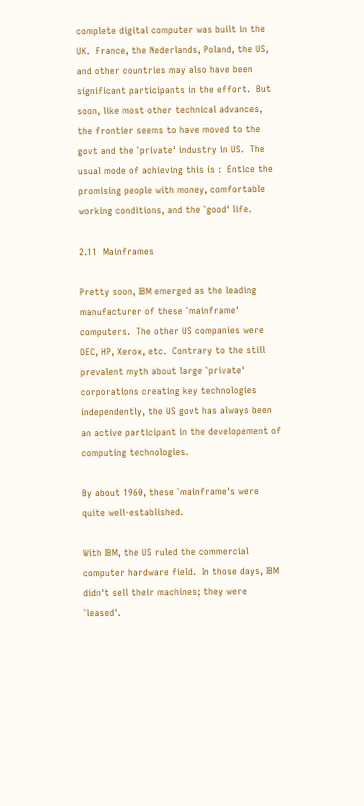complete digital computer was built in the UK.  France, the Nederlands, Poland, the US, and other countries may also have been significant participants in the effort.  But soon, like most other technical advances, the frontier seems to have moved to the govt and the `private' industry in US.  The usual mode of achieving this is :  Entice the promising people with money, comfortable working conditions, and the `good' life.

2.11  Mainframes

Pretty soon, IBM emerged as the leading manufacturer of these `mainframe' computers.  The other US companies were DEC, HP, Xerox, etc.  Contrary to the still prevalent myth about large `private' corporations creating key technologies independently, the US govt has always been an active participant in the developement of computing technologies.

By about 1960, these `mainframe's were quite well-established.

With IBM, the US ruled the commercial computer hardware field.  In those days, IBM didn't sell their machines; they were `leased'.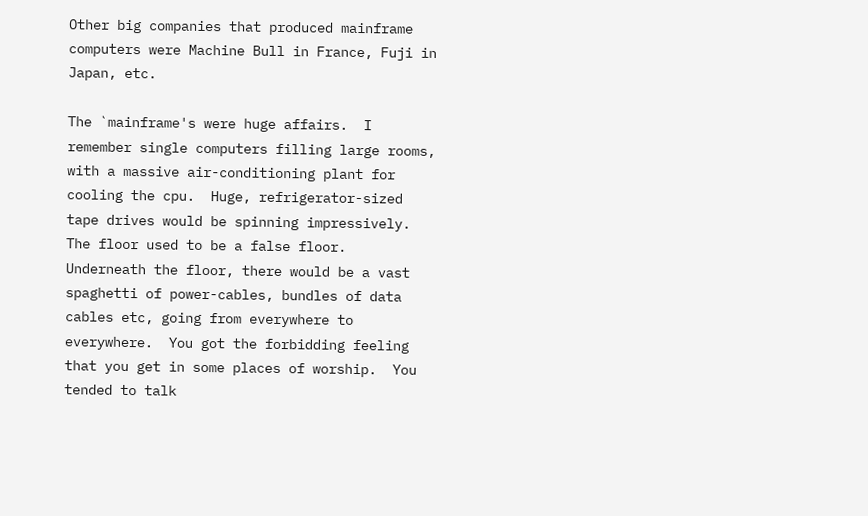Other big companies that produced mainframe computers were Machine Bull in France, Fuji in Japan, etc.

The `mainframe's were huge affairs.  I remember single computers filling large rooms, with a massive air-conditioning plant for cooling the cpu.  Huge, refrigerator-sized tape drives would be spinning impressively.  The floor used to be a false floor.  Underneath the floor, there would be a vast spaghetti of power-cables, bundles of data cables etc, going from everywhere to everywhere.  You got the forbidding feeling that you get in some places of worship.  You tended to talk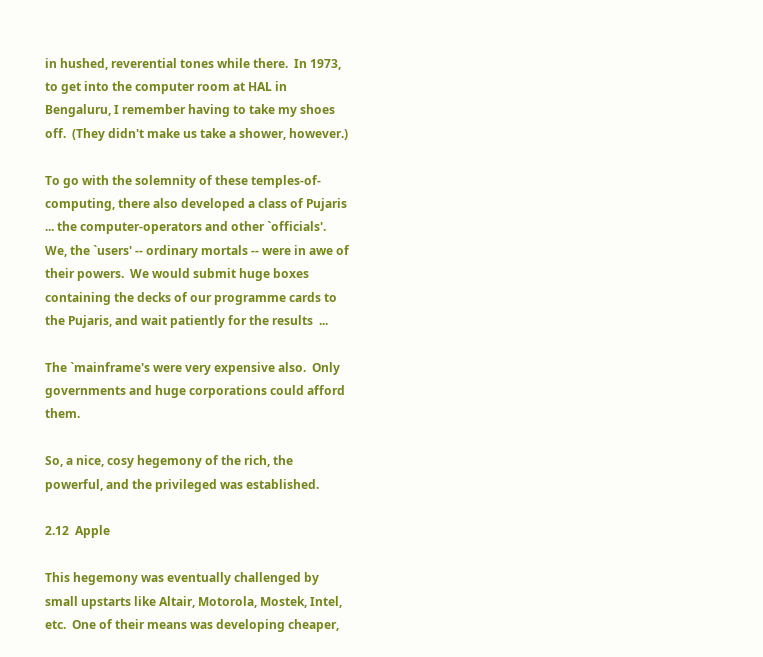in hushed, reverential tones while there.  In 1973, to get into the computer room at HAL in Bengaluru, I remember having to take my shoes off.  (They didn't make us take a shower, however.)

To go with the solemnity of these temples-of-computing, there also developed a class of Pujaris ... the computer-operators and other `officials'.  We, the `users' -- ordinary mortals -- were in awe of their powers.  We would submit huge boxes containing the decks of our programme cards to the Pujaris, and wait patiently for the results  ...

The `mainframe's were very expensive also.  Only governments and huge corporations could afford them.

So, a nice, cosy hegemony of the rich, the powerful, and the privileged was established.

2.12  Apple

This hegemony was eventually challenged by small upstarts like Altair, Motorola, Mostek, Intel, etc.  One of their means was developing cheaper,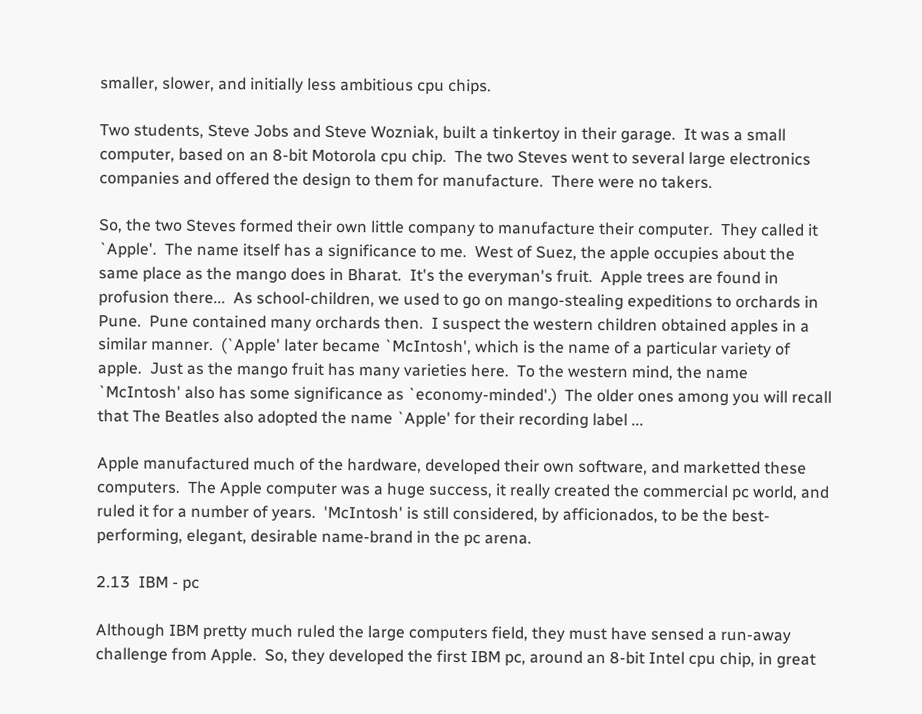smaller, slower, and initially less ambitious cpu chips.

Two students, Steve Jobs and Steve Wozniak, built a tinkertoy in their garage.  It was a small computer, based on an 8-bit Motorola cpu chip.  The two Steves went to several large electronics companies and offered the design to them for manufacture.  There were no takers.

So, the two Steves formed their own little company to manufacture their computer.  They called it `Apple'.  The name itself has a significance to me.  West of Suez, the apple occupies about the same place as the mango does in Bharat.  It's the everyman's fruit.  Apple trees are found in profusion there...  As school-children, we used to go on mango-stealing expeditions to orchards in Pune.  Pune contained many orchards then.  I suspect the western children obtained apples in a similar manner.  (`Apple' later became `McIntosh', which is the name of a particular variety of apple.  Just as the mango fruit has many varieties here.  To the western mind, the name `McIntosh' also has some significance as `economy-minded'.)  The older ones among you will recall that The Beatles also adopted the name `Apple' for their recording label ...

Apple manufactured much of the hardware, developed their own software, and marketted these computers.  The Apple computer was a huge success, it really created the commercial pc world, and ruled it for a number of years.  'McIntosh' is still considered, by afficionados, to be the best-performing, elegant, desirable name-brand in the pc arena.

2.13  IBM - pc

Although IBM pretty much ruled the large computers field, they must have sensed a run-away challenge from Apple.  So, they developed the first IBM pc, around an 8-bit Intel cpu chip, in great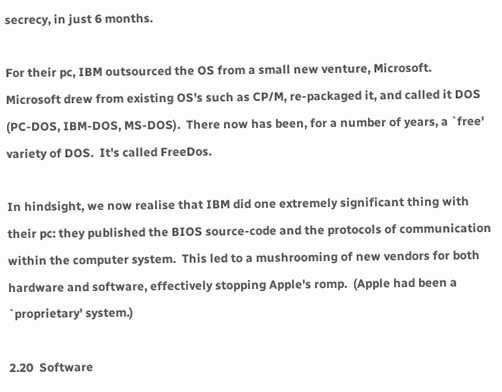secrecy, in just 6 months.

For their pc, IBM outsourced the OS from a small new venture, Microsoft.  Microsoft drew from existing OS's such as CP/M, re-packaged it, and called it DOS (PC-DOS, IBM-DOS, MS-DOS).  There now has been, for a number of years, a `free' variety of DOS.  It's called FreeDos.

In hindsight, we now realise that IBM did one extremely significant thing with their pc: they published the BIOS source-code and the protocols of communication within the computer system.  This led to a mushrooming of new vendors for both hardware and software, effectively stopping Apple's romp.  (Apple had been a `proprietary' system.)

2.20  Software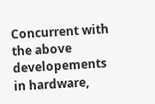Concurrent with the above developements in hardware,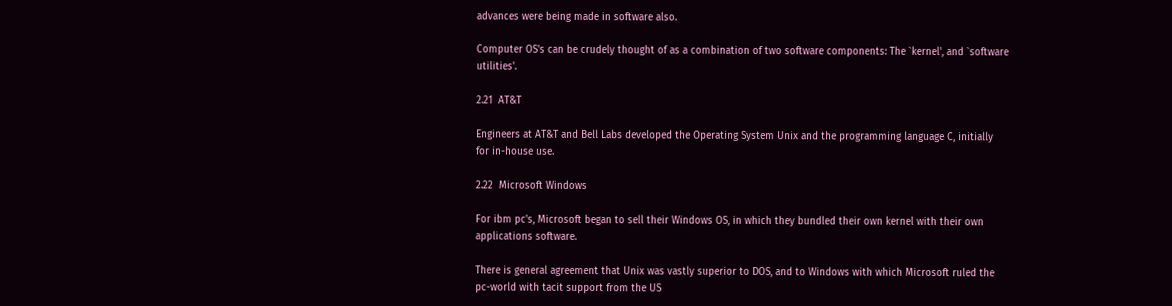advances were being made in software also.

Computer OS's can be crudely thought of as a combination of two software components: The `kernel', and `software utilities'.

2.21  AT&T

Engineers at AT&T and Bell Labs developed the Operating System Unix and the programming language C, initially for in-house use.

2.22  Microsoft Windows

For ibm pc's, Microsoft began to sell their Windows OS, in which they bundled their own kernel with their own applications software.

There is general agreement that Unix was vastly superior to DOS, and to Windows with which Microsoft ruled the pc-world with tacit support from the US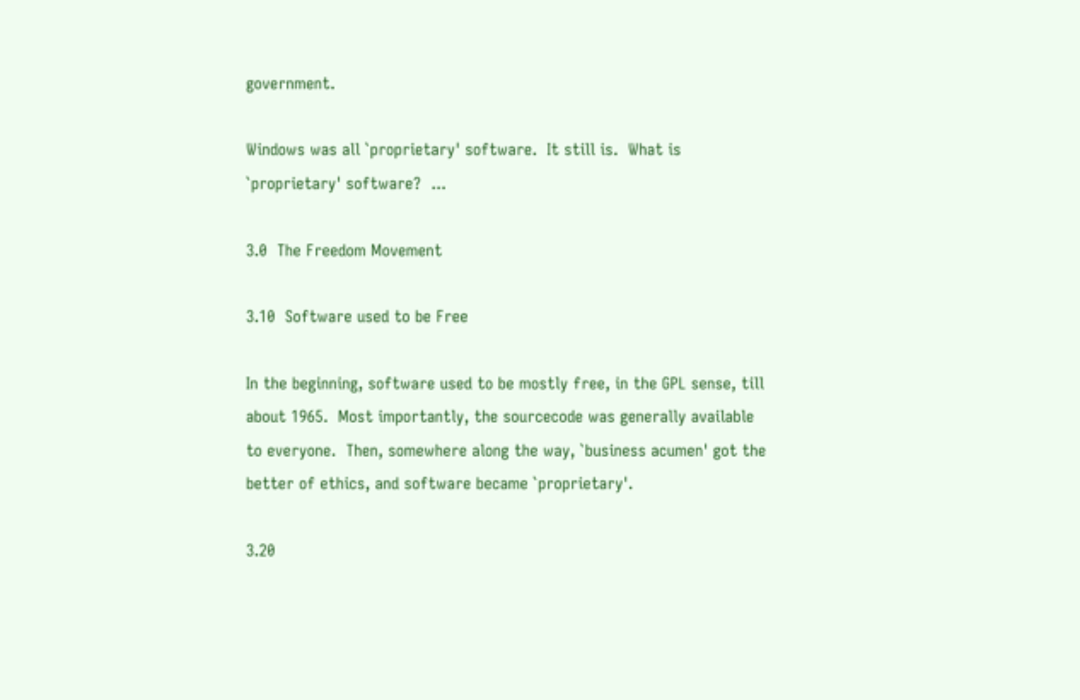government.

Windows was all `proprietary' software.  It still is.  What is `proprietary' software?  ...

3.0  The Freedom Movement

3.10  Software used to be Free

In the beginning, software used to be mostly free, in the GPL sense, till about 1965.  Most importantly, the sourcecode was generally available to everyone.  Then, somewhere along the way, `business acumen' got the better of ethics, and software became `proprietary'.

3.20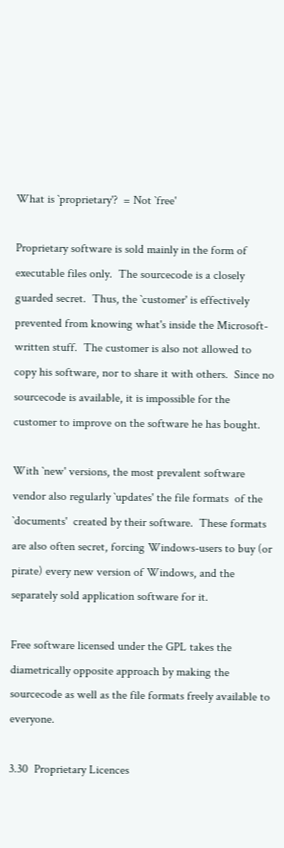What is `proprietary'?  = Not `free'

Proprietary software is sold mainly in the form of executable files only.  The sourcecode is a closely guarded secret.  Thus, the `customer' is effectively prevented from knowing what's inside the Microsoft-written stuff.  The customer is also not allowed to copy his software, nor to share it with others.  Since no sourcecode is available, it is impossible for the customer to improve on the software he has bought.

With `new' versions, the most prevalent software vendor also regularly `updates' the file formats  of the `documents'  created by their software.  These formats are also often secret, forcing Windows-users to buy (or pirate) every new version of Windows, and the separately sold application software for it.

Free software licensed under the GPL takes the diametrically opposite approach by making the sourcecode as well as the file formats freely available to everyone.

3.30  Proprietary Licences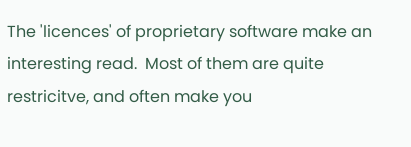The 'licences' of proprietary software make an interesting read.  Most of them are quite restricitve, and often make you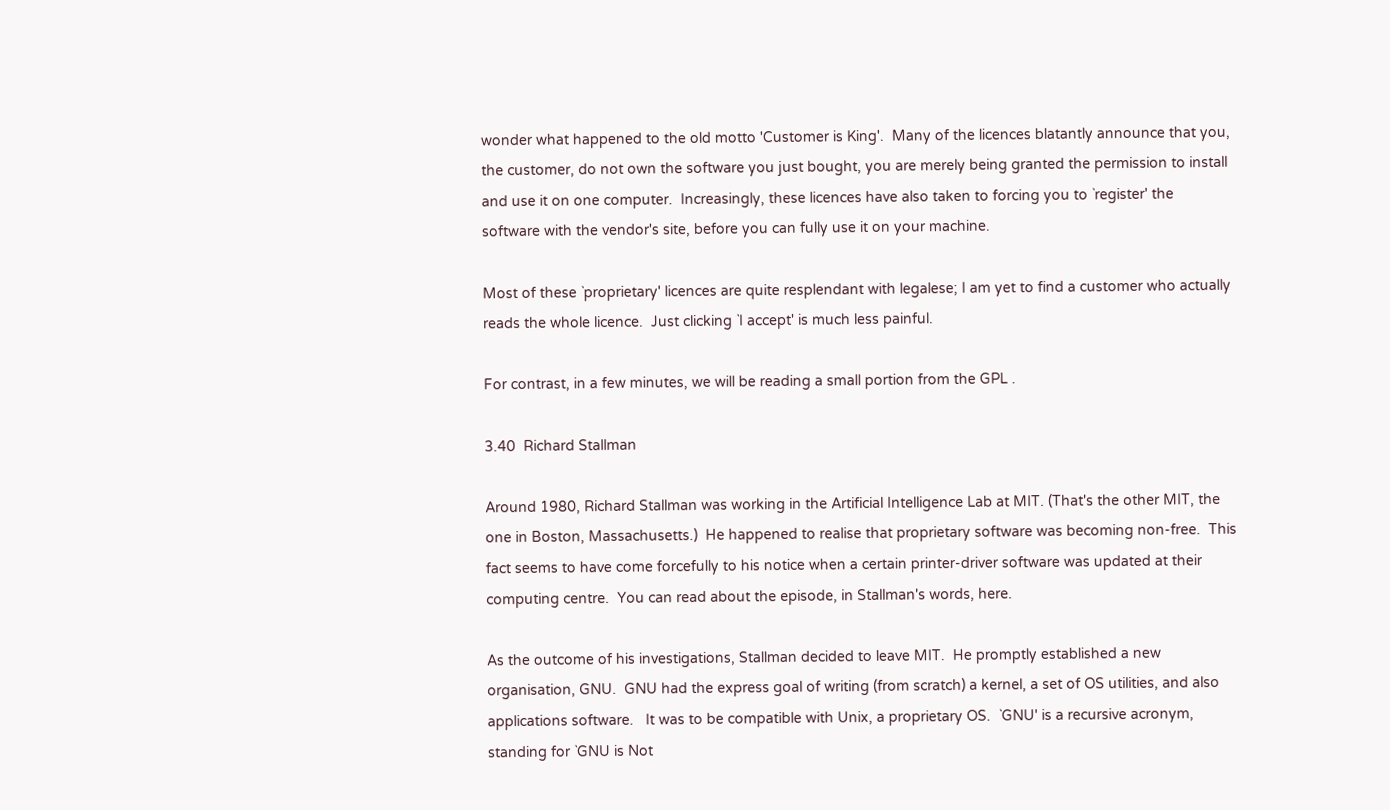wonder what happened to the old motto 'Customer is King'.  Many of the licences blatantly announce that you, the customer, do not own the software you just bought, you are merely being granted the permission to install and use it on one computer.  Increasingly, these licences have also taken to forcing you to `register' the software with the vendor's site, before you can fully use it on your machine.

Most of these `proprietary' licences are quite resplendant with legalese; I am yet to find a customer who actually reads the whole licence.  Just clicking `I accept' is much less painful.

For contrast, in a few minutes, we will be reading a small portion from the GPL .

3.40  Richard Stallman

Around 1980, Richard Stallman was working in the Artificial Intelligence Lab at MIT. (That's the other MIT, the one in Boston, Massachusetts.)  He happened to realise that proprietary software was becoming non-free.  This fact seems to have come forcefully to his notice when a certain printer-driver software was updated at their computing centre.  You can read about the episode, in Stallman's words, here.

As the outcome of his investigations, Stallman decided to leave MIT.  He promptly established a new organisation, GNU.  GNU had the express goal of writing (from scratch) a kernel, a set of OS utilities, and also applications software.   It was to be compatible with Unix, a proprietary OS.  `GNU' is a recursive acronym, standing for `GNU is Not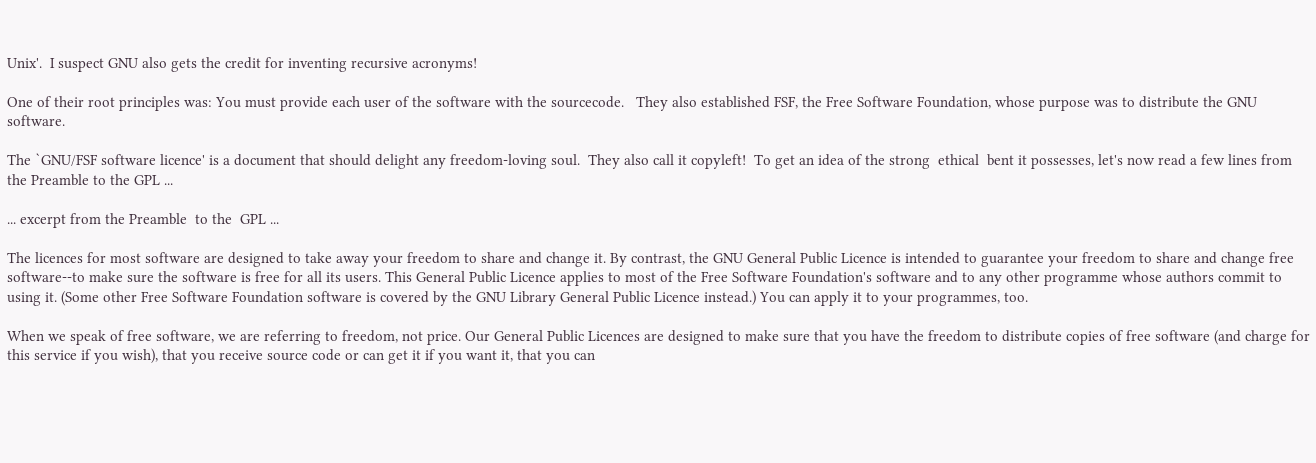Unix'.  I suspect GNU also gets the credit for inventing recursive acronyms!

One of their root principles was: You must provide each user of the software with the sourcecode.   They also established FSF, the Free Software Foundation, whose purpose was to distribute the GNU software.

The `GNU/FSF software licence' is a document that should delight any freedom-loving soul.  They also call it copyleft!  To get an idea of the strong  ethical  bent it possesses, let's now read a few lines from the Preamble to the GPL ...

... excerpt from the Preamble  to the  GPL ...

The licences for most software are designed to take away your freedom to share and change it. By contrast, the GNU General Public Licence is intended to guarantee your freedom to share and change free  software--to make sure the software is free for all its users. This General Public Licence applies to most of the Free Software Foundation's software and to any other programme whose authors commit to using it. (Some other Free Software Foundation software is covered by the GNU Library General Public Licence instead.) You can apply it to your programmes, too.

When we speak of free software, we are referring to freedom, not price. Our General Public Licences are designed to make sure that you have the freedom to distribute copies of free software (and charge for this service if you wish), that you receive source code or can get it if you want it, that you can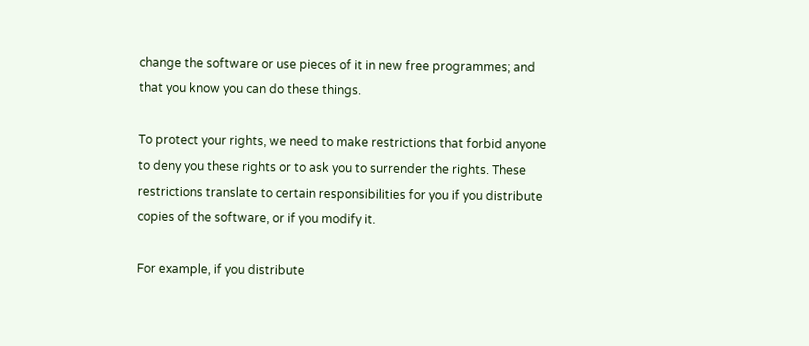change the software or use pieces of it in new free programmes; and that you know you can do these things.

To protect your rights, we need to make restrictions that forbid anyone to deny you these rights or to ask you to surrender the rights. These restrictions translate to certain responsibilities for you if you distribute copies of the software, or if you modify it.

For example, if you distribute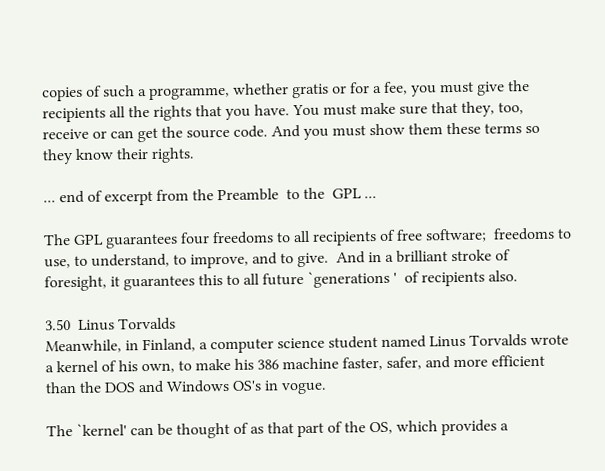copies of such a programme, whether gratis or for a fee, you must give the recipients all the rights that you have. You must make sure that they, too, receive or can get the source code. And you must show them these terms so they know their rights.

... end of excerpt from the Preamble  to the  GPL ...

The GPL guarantees four freedoms to all recipients of free software;  freedoms to use, to understand, to improve, and to give.  And in a brilliant stroke of foresight, it guarantees this to all future `generations '  of recipients also.

3.50  Linus Torvalds
Meanwhile, in Finland, a computer science student named Linus Torvalds wrote a kernel of his own, to make his 386 machine faster, safer, and more efficient than the DOS and Windows OS's in vogue.

The `kernel' can be thought of as that part of the OS, which provides a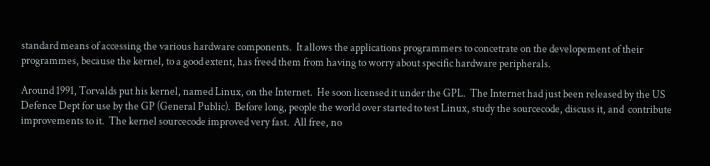standard means of accessing the various hardware components.  It allows the applications programmers to concetrate on the developement of their programmes, because the kernel, to a good extent, has freed them from having to worry about specific hardware peripherals.

Around 1991, Torvalds put his kernel, named Linux, on the Internet.  He soon licensed it under the GPL.  The Internet had just been released by the US Defence Dept for use by the GP (General Public).  Before long, people the world over started to test Linux, study the sourcecode, discuss it, and  contribute improvements to it.  The kernel sourcecode improved very fast.  All free, no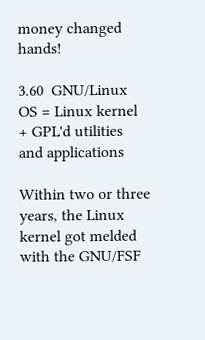money changed hands!

3.60  GNU/Linux OS = Linux kernel + GPL'd utilities and applications

Within two or three years, the Linux kernel got melded with the GNU/FSF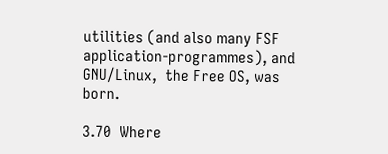utilities (and also many FSF application-programmes), and  GNU/Linux,  the Free OS, was born.

3.70  Where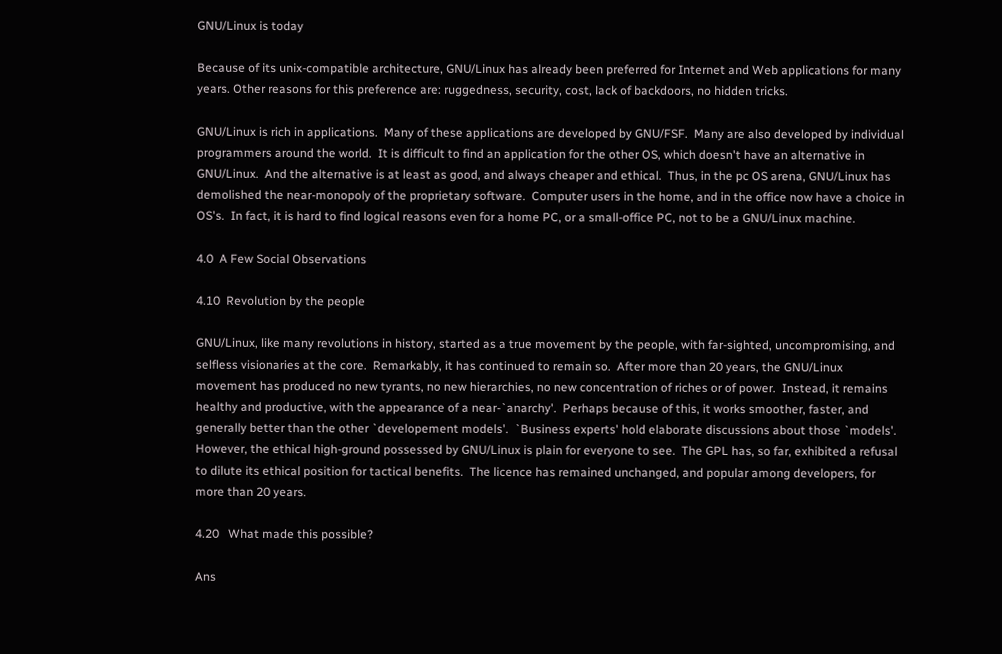GNU/Linux is today

Because of its unix-compatible architecture, GNU/Linux has already been preferred for Internet and Web applications for many years. Other reasons for this preference are: ruggedness, security, cost, lack of backdoors, no hidden tricks.

GNU/Linux is rich in applications.  Many of these applications are developed by GNU/FSF.  Many are also developed by individual programmers around the world.  It is difficult to find an application for the other OS, which doesn't have an alternative in GNU/Linux.  And the alternative is at least as good, and always cheaper and ethical.  Thus, in the pc OS arena, GNU/Linux has demolished the near-monopoly of the proprietary software.  Computer users in the home, and in the office now have a choice in OS's.  In fact, it is hard to find logical reasons even for a home PC, or a small-office PC, not to be a GNU/Linux machine.

4.0  A Few Social Observations

4.10  Revolution by the people

GNU/Linux, like many revolutions in history, started as a true movement by the people, with far-sighted, uncompromising, and selfless visionaries at the core.  Remarkably, it has continued to remain so.  After more than 20 years, the GNU/Linux movement has produced no new tyrants, no new hierarchies, no new concentration of riches or of power.  Instead, it remains healthy and productive, with the appearance of a near-`anarchy'.  Perhaps because of this, it works smoother, faster, and generally better than the other `developement models'.  `Business experts' hold elaborate discussions about those `models'.  However, the ethical high-ground possessed by GNU/Linux is plain for everyone to see.  The GPL has, so far, exhibited a refusal to dilute its ethical position for tactical benefits.  The licence has remained unchanged, and popular among developers, for more than 20 years.

4.20   What made this possible?

Ans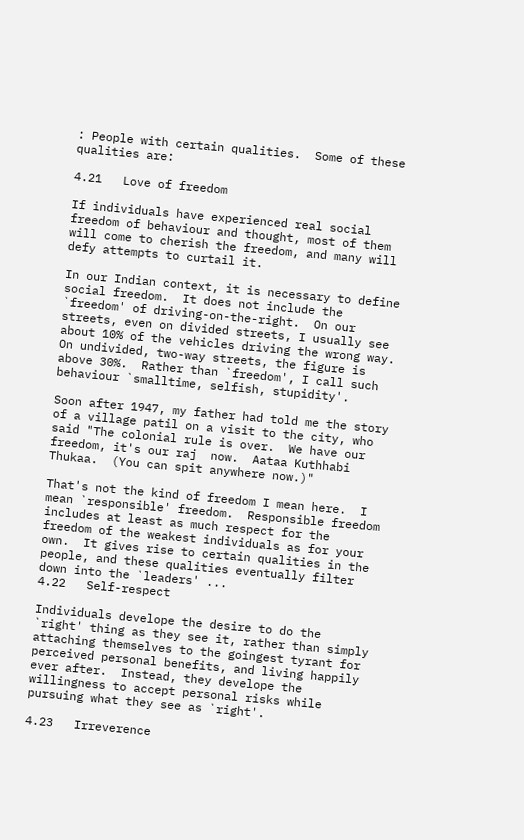: People with certain qualities.  Some of these qualities are:

4.21   Love of freedom

If individuals have experienced real social freedom of behaviour and thought, most of them will come to cherish the freedom, and many will defy attempts to curtail it.

In our Indian context, it is necessary to define social freedom.  It does not include the `freedom' of driving-on-the-right.  On our streets, even on divided streets, I usually see about 10% of the vehicles driving the wrong way.  On undivided, two-way streets, the figure is above 30%.  Rather than `freedom', I call such behaviour `smalltime, selfish, stupidity'.

Soon after 1947, my father had told me the story of a village patil on a visit to the city, who said "The colonial rule is over.  We have our freedom, it's our raj  now.  Aataa Kuthhabi  Thukaa.  (You can spit anywhere now.)"

That's not the kind of freedom I mean here.  I mean `responsible' freedom.  Responsible freedom includes at least as much respect for the freedom of the weakest individuals as for your own.  It gives rise to certain qualities in the people, and these qualities eventually filter down into the `leaders' ...
4.22   Self-respect

Individuals develope the desire to do the `right' thing as they see it, rather than simply attaching themselves to the goingest tyrant for perceived personal benefits, and living happily ever after.  Instead, they develope the willingness to accept personal risks while pursuing what they see as `right'.

4.23   Irreverence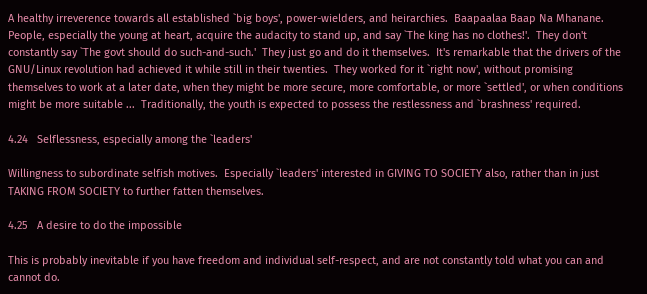A healthy irreverence towards all established `big boys', power-wielders, and heirarchies.  Baapaalaa Baap Na Mhanane.  People, especially the young at heart, acquire the audacity to stand up, and say `The king has no clothes!'.  They don't constantly say `The govt should do such-and-such.'  They just go and do it themselves.  It's remarkable that the drivers of the GNU/Linux revolution had achieved it while still in their twenties.  They worked for it `right now', without promising themselves to work at a later date, when they might be more secure, more comfortable, or more `settled', or when conditions might be more suitable ...  Traditionally, the youth is expected to possess the restlessness and `brashness' required.

4.24   Selflessness, especially among the `leaders'

Willingness to subordinate selfish motives.  Especially `leaders' interested in GIVING TO SOCIETY also, rather than in just TAKING FROM SOCIETY to further fatten themselves.

4.25   A desire to do the impossible

This is probably inevitable if you have freedom and individual self-respect, and are not constantly told what you can and cannot do.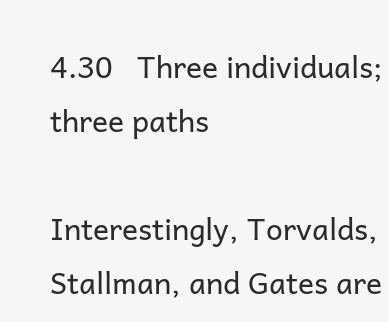4.30   Three individuals; three paths

Interestingly, Torvalds, Stallman, and Gates are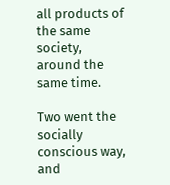all products of the same society, around the same time.

Two went the socially conscious way, and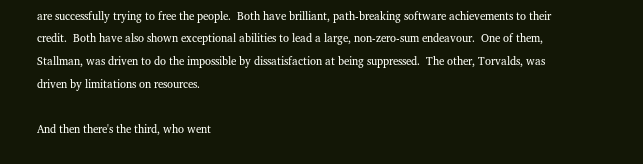are successfully trying to free the people.  Both have brilliant, path-breaking software achievements to their credit.  Both have also shown exceptional abilities to lead a large, non-zero-sum endeavour.  One of them, Stallman, was driven to do the impossible by dissatisfaction at being suppressed.  The other, Torvalds, was driven by limitations on resources.

And then there's the third, who went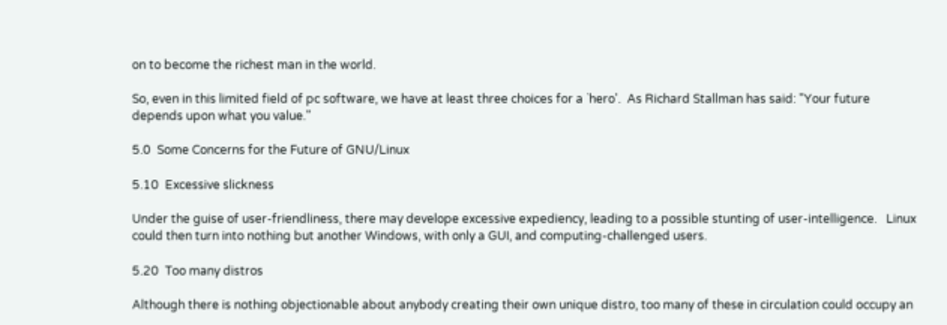on to become the richest man in the world.

So, even in this limited field of pc software, we have at least three choices for a `hero'.  As Richard Stallman has said: "Your future depends upon what you value."

5.0  Some Concerns for the Future of GNU/Linux

5.10  Excessive slickness

Under the guise of user-friendliness, there may develope excessive expediency, leading to a possible stunting of user-intelligence.   Linux could then turn into nothing but another Windows, with only a GUI, and computing-challenged users.

5.20  Too many distros

Although there is nothing objectionable about anybody creating their own unique distro, too many of these in circulation could occupy an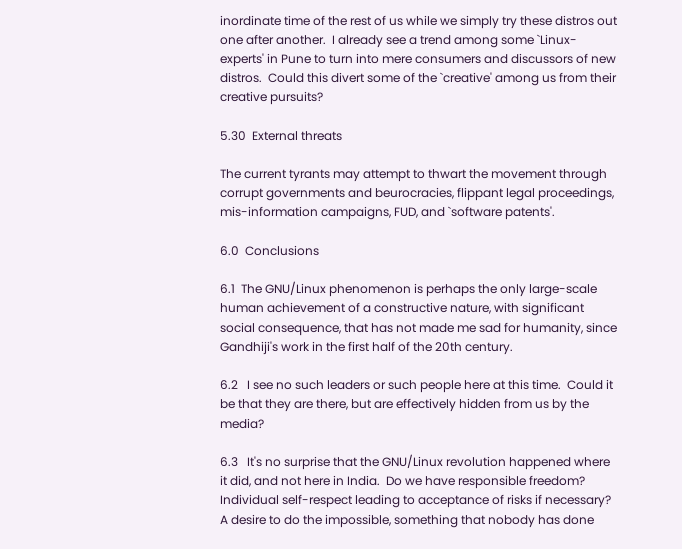inordinate time of the rest of us while we simply try these distros out one after another.  I already see a trend among some `Linux-experts' in Pune to turn into mere consumers and discussors of new distros.  Could this divert some of the `creative' among us from their creative pursuits?

5.30  External threats

The current tyrants may attempt to thwart the movement through corrupt governments and beurocracies, flippant legal proceedings,  mis-information campaigns, FUD, and `software patents'.

6.0  Conclusions

6.1  The GNU/Linux phenomenon is perhaps the only large-scale human achievement of a constructive nature, with significant social consequence, that has not made me sad for humanity, since Gandhiji's work in the first half of the 20th century.

6.2   I see no such leaders or such people here at this time.  Could it be that they are there, but are effectively hidden from us by the media?

6.3   It's no surprise that the GNU/Linux revolution happened where it did, and not here in India.  Do we have responsible freedom?  Individual self-respect leading to acceptance of risks if necessary?  A desire to do the impossible, something that nobody has done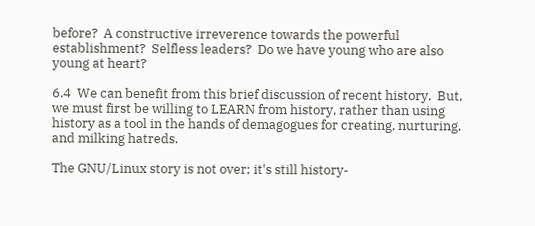before?  A constructive irreverence towards the powerful establishment?  Selfless leaders?  Do we have young who are also young at heart?

6.4  We can benefit from this brief discussion of recent history.  But, we must first be willing to LEARN from history, rather than using history as a tool in the hands of demagogues for creating, nurturing, and milking hatreds.

The GNU/Linux story is not over; it's still history-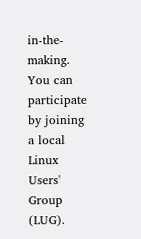in-the-making.  You can participate by joining a local Linux Users' Group (LUG).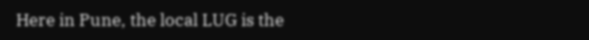Here in Pune, the local LUG is the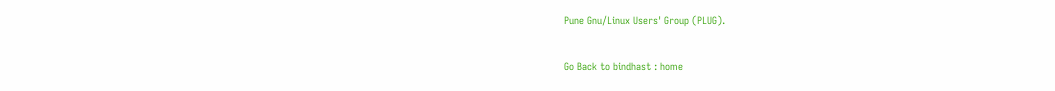Pune Gnu/Linux Users' Group (PLUG).

Go Back to bindhast : home